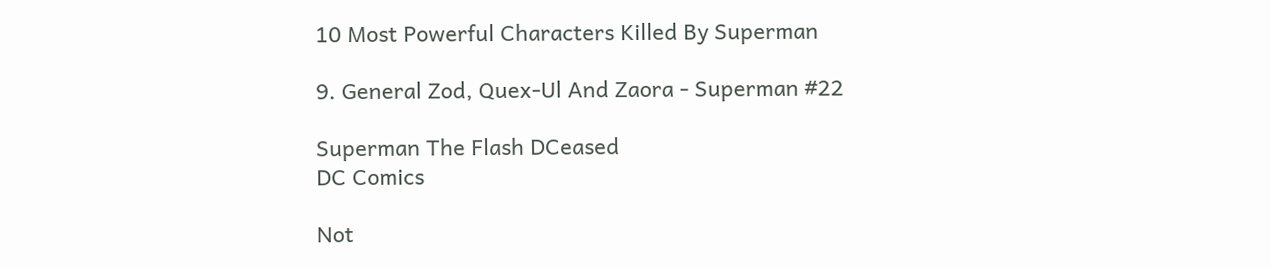10 Most Powerful Characters Killed By Superman

9. General Zod, Quex-Ul And Zaora - Superman #22

Superman The Flash DCeased
DC Comics

Not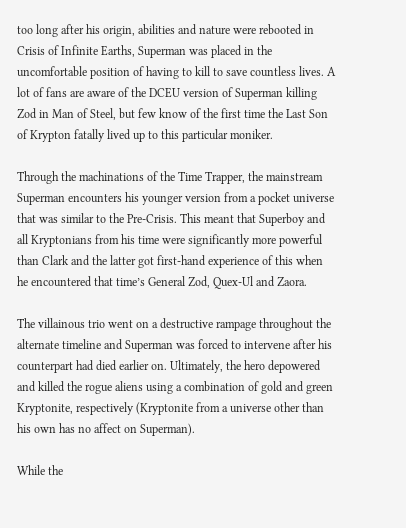too long after his origin, abilities and nature were rebooted in Crisis of Infinite Earths, Superman was placed in the uncomfortable position of having to kill to save countless lives. A lot of fans are aware of the DCEU version of Superman killing Zod in Man of Steel, but few know of the first time the Last Son of Krypton fatally lived up to this particular moniker.

Through the machinations of the Time Trapper, the mainstream Superman encounters his younger version from a pocket universe that was similar to the Pre-Crisis. This meant that Superboy and all Kryptonians from his time were significantly more powerful than Clark and the latter got first-hand experience of this when he encountered that time’s General Zod, Quex-Ul and Zaora.

The villainous trio went on a destructive rampage throughout the alternate timeline and Superman was forced to intervene after his counterpart had died earlier on. Ultimately, the hero depowered and killed the rogue aliens using a combination of gold and green Kryptonite, respectively (Kryptonite from a universe other than his own has no affect on Superman).

While the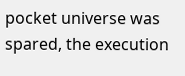pocket universe was spared, the execution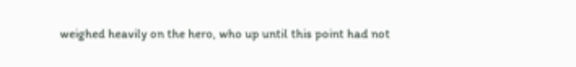weighed heavily on the hero, who up until this point had not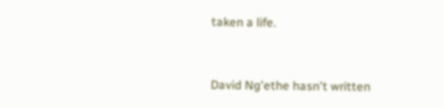taken a life.


David Ng'ethe hasn't written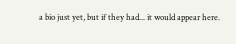a bio just yet, but if they had... it would appear here.